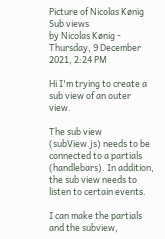Picture of Nicolas Kønig
Sub views
by Nicolas Kønig - Thursday, 9 December 2021, 2:24 PM

Hi I'm trying to create a sub view of an outer view.

The sub view (subView.js) needs to be connected to a partials (handlebars). In addition, the sub view needs to listen to certain events.

I can make the partials and the subview,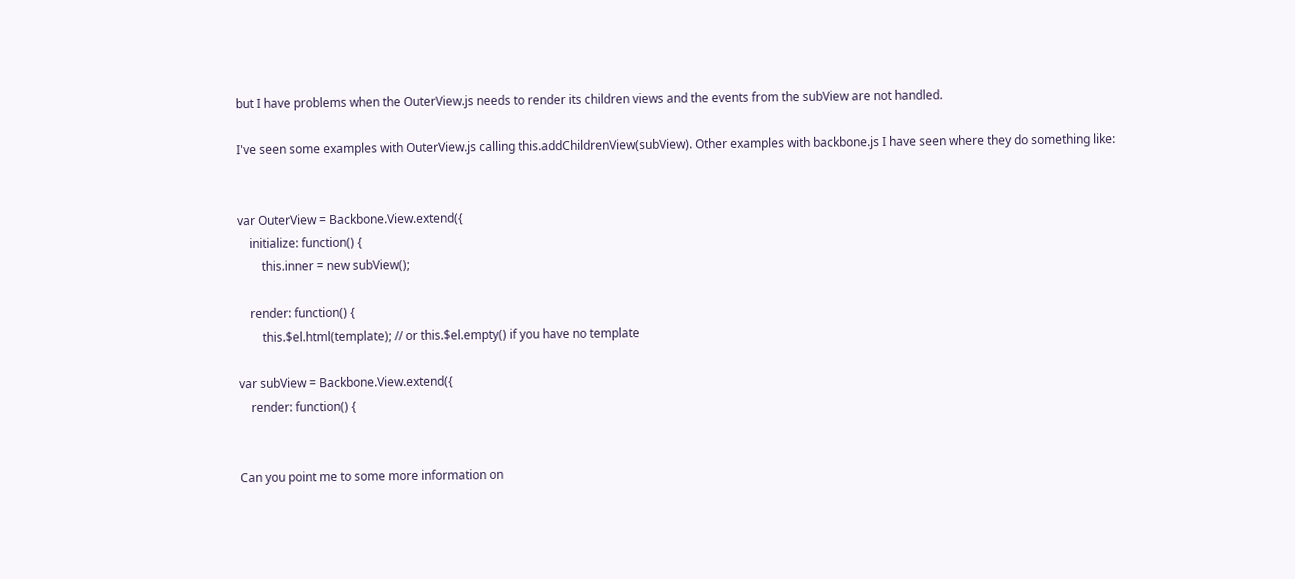but I have problems when the OuterView.js needs to render its children views and the events from the subView are not handled.

I've seen some examples with OuterView.js calling this.addChildrenView(subView). Other examples with backbone.js I have seen where they do something like:


var OuterView = Backbone.View.extend({
    initialize: function() {
        this.inner = new subView();

    render: function() {
        this.$el.html(template); // or this.$el.empty() if you have no template

var subView = Backbone.View.extend({
    render: function() {


Can you point me to some more information on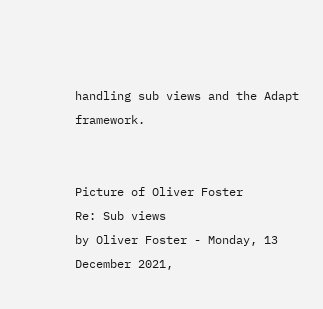handling sub views and the Adapt framework.


Picture of Oliver Foster
Re: Sub views
by Oliver Foster - Monday, 13 December 2021,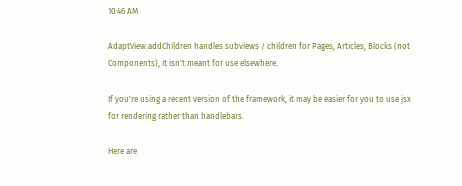10:46 AM

AdaptView.addChildren handles subviews / children for Pages, Articles, Blocks (not Components), it isn't meant for use elsewhere.

If you're using a recent version of the framework, it may be easier for you to use jsx for rendering rather than handlebars.

Here are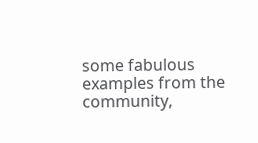some fabulous examples from the community,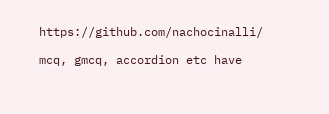https://github.com/nachocinalli/

mcq, gmcq, accordion etc have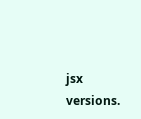jsx versions.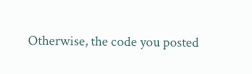Otherwise, the code you posted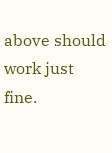above should work just fine.